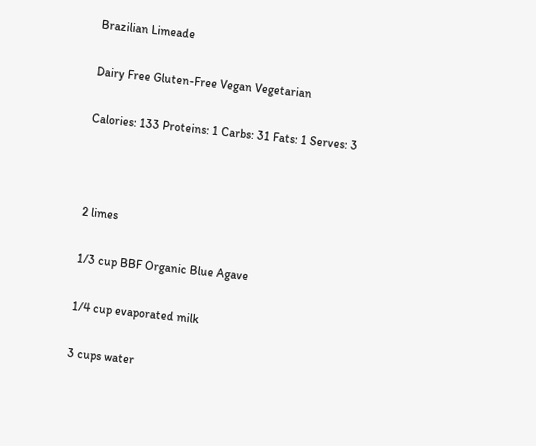Brazilian Limeade

Dairy Free Gluten-Free Vegan Vegetarian

Calories: 133 Proteins: 1 Carbs: 31 Fats: 1 Serves: 3



2 limes

1/3 cup BBF Organic Blue Agave

1/4 cup evaporated milk

3 cups water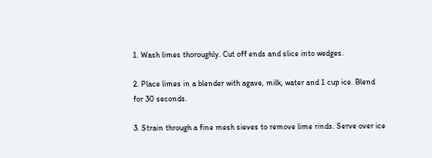1. Wash limes thoroughly. Cut off ends and slice into wedges.

2. Place limes in a blender with agave, milk, water and 1 cup ice. Blend for 30 seconds.

3. Strain through a fine mesh sieves to remove lime rinds. Serve over ice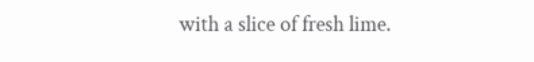with a slice of fresh lime.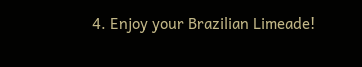4. Enjoy your Brazilian Limeade!